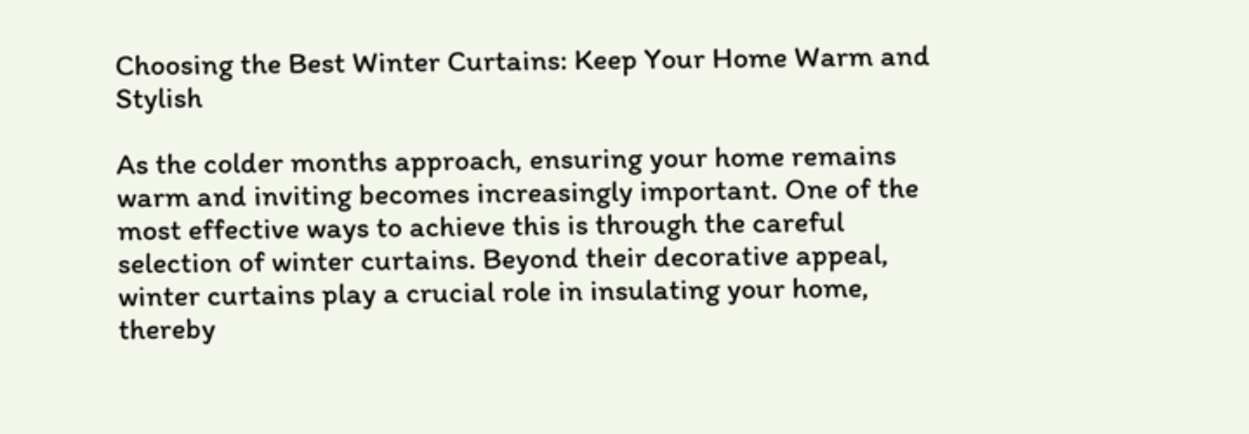Choosing the Best Winter Curtains: Keep Your Home Warm and Stylish

As the colder months approach, ensuring your home remains warm and inviting becomes increasingly important. One of the most effective ways to achieve this is through the careful selection of winter curtains. Beyond their decorative appeal, winter curtains play a crucial role in insulating your home, thereby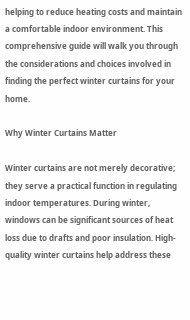helping to reduce heating costs and maintain a comfortable indoor environment. This comprehensive guide will walk you through the considerations and choices involved in finding the perfect winter curtains for your home.

Why Winter Curtains Matter

Winter curtains are not merely decorative; they serve a practical function in regulating indoor temperatures. During winter, windows can be significant sources of heat loss due to drafts and poor insulation. High-quality winter curtains help address these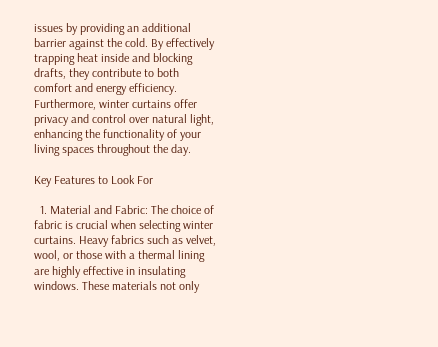issues by providing an additional barrier against the cold. By effectively trapping heat inside and blocking drafts, they contribute to both comfort and energy efficiency. Furthermore, winter curtains offer privacy and control over natural light, enhancing the functionality of your living spaces throughout the day.

Key Features to Look For

  1. Material and Fabric: The choice of fabric is crucial when selecting winter curtains. Heavy fabrics such as velvet, wool, or those with a thermal lining are highly effective in insulating windows. These materials not only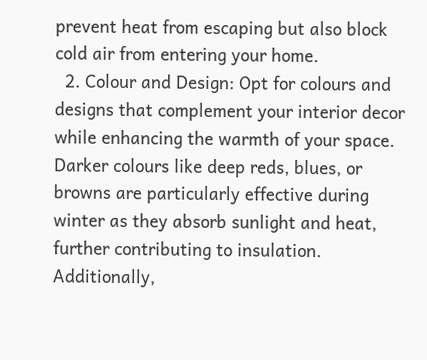prevent heat from escaping but also block cold air from entering your home.
  2. Colour and Design: Opt for colours and designs that complement your interior decor while enhancing the warmth of your space. Darker colours like deep reds, blues, or browns are particularly effective during winter as they absorb sunlight and heat, further contributing to insulation. Additionally,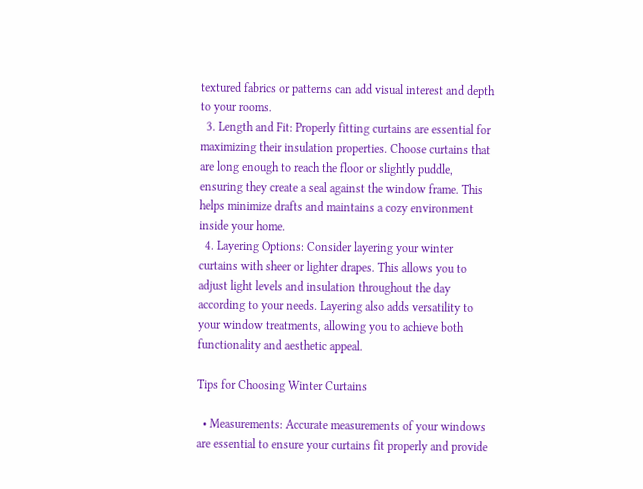textured fabrics or patterns can add visual interest and depth to your rooms.
  3. Length and Fit: Properly fitting curtains are essential for maximizing their insulation properties. Choose curtains that are long enough to reach the floor or slightly puddle, ensuring they create a seal against the window frame. This helps minimize drafts and maintains a cozy environment inside your home.
  4. Layering Options: Consider layering your winter curtains with sheer or lighter drapes. This allows you to adjust light levels and insulation throughout the day according to your needs. Layering also adds versatility to your window treatments, allowing you to achieve both functionality and aesthetic appeal.

Tips for Choosing Winter Curtains

  • Measurements: Accurate measurements of your windows are essential to ensure your curtains fit properly and provide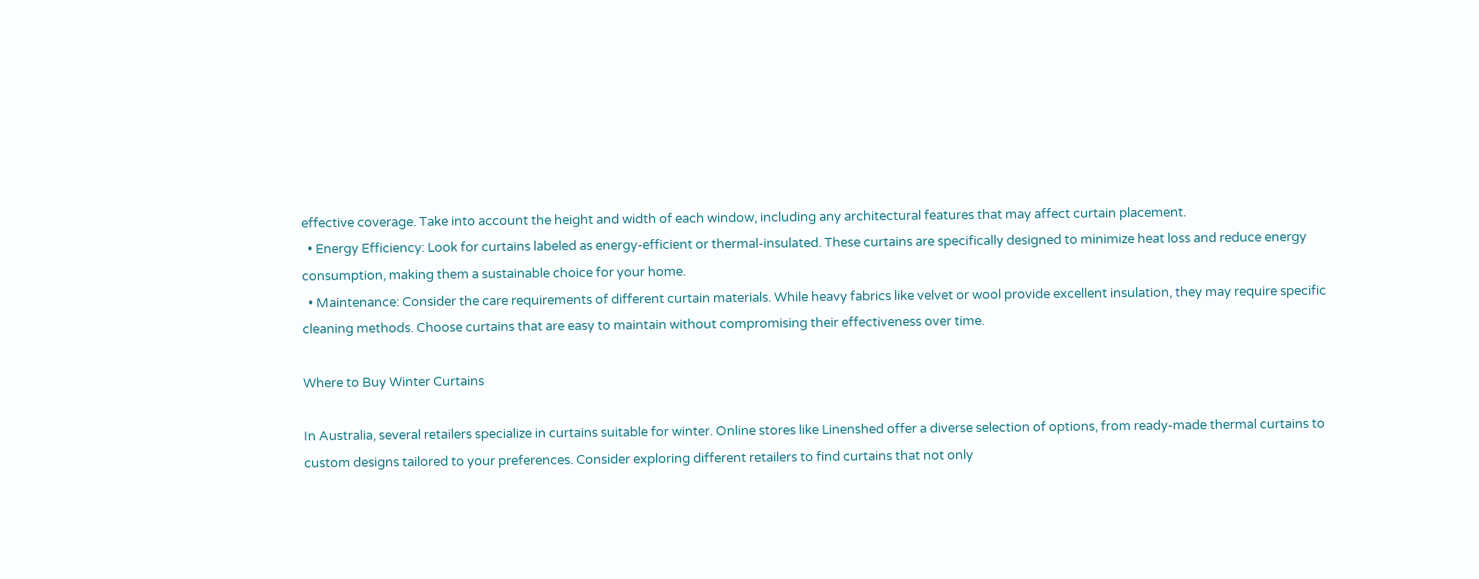effective coverage. Take into account the height and width of each window, including any architectural features that may affect curtain placement.
  • Energy Efficiency: Look for curtains labeled as energy-efficient or thermal-insulated. These curtains are specifically designed to minimize heat loss and reduce energy consumption, making them a sustainable choice for your home.
  • Maintenance: Consider the care requirements of different curtain materials. While heavy fabrics like velvet or wool provide excellent insulation, they may require specific cleaning methods. Choose curtains that are easy to maintain without compromising their effectiveness over time.

Where to Buy Winter Curtains

In Australia, several retailers specialize in curtains suitable for winter. Online stores like Linenshed offer a diverse selection of options, from ready-made thermal curtains to custom designs tailored to your preferences. Consider exploring different retailers to find curtains that not only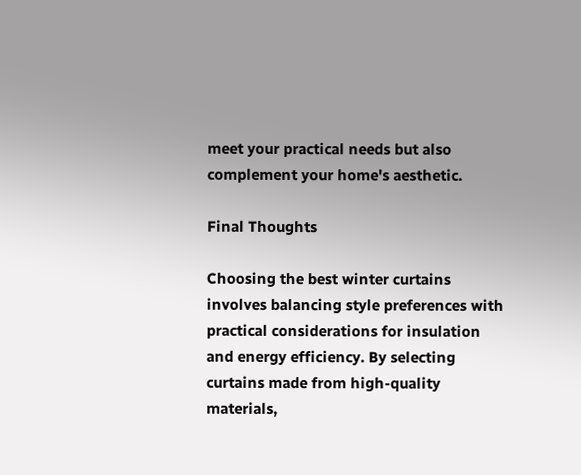meet your practical needs but also complement your home's aesthetic.

Final Thoughts

Choosing the best winter curtains involves balancing style preferences with practical considerations for insulation and energy efficiency. By selecting curtains made from high-quality materials,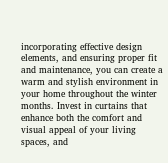incorporating effective design elements, and ensuring proper fit and maintenance, you can create a warm and stylish environment in your home throughout the winter months. Invest in curtains that enhance both the comfort and visual appeal of your living spaces, and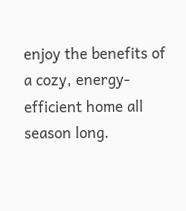enjoy the benefits of a cozy, energy-efficient home all season long.